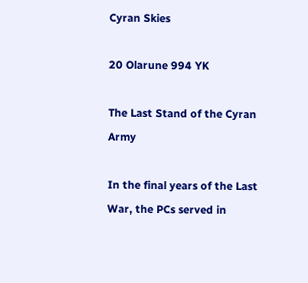Cyran Skies

20 Olarune 994 YK

The Last Stand of the Cyran Army

In the final years of the Last War, the PCs served in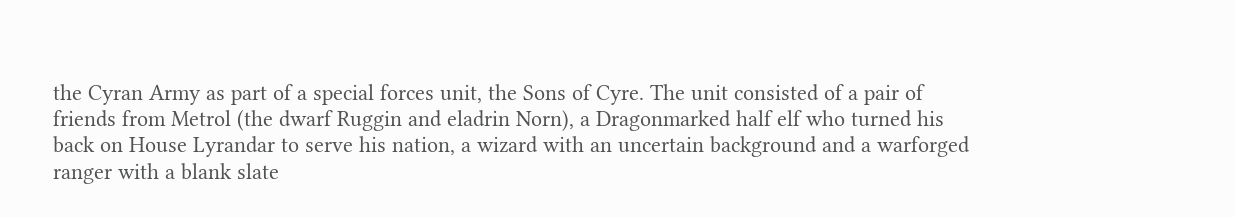the Cyran Army as part of a special forces unit, the Sons of Cyre. The unit consisted of a pair of friends from Metrol (the dwarf Ruggin and eladrin Norn), a Dragonmarked half elf who turned his back on House Lyrandar to serve his nation, a wizard with an uncertain background and a warforged ranger with a blank slate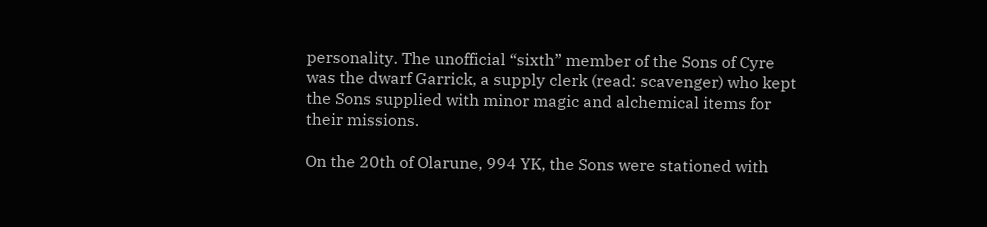personality. The unofficial “sixth” member of the Sons of Cyre was the dwarf Garrick, a supply clerk (read: scavenger) who kept the Sons supplied with minor magic and alchemical items for their missions.

On the 20th of Olarune, 994 YK, the Sons were stationed with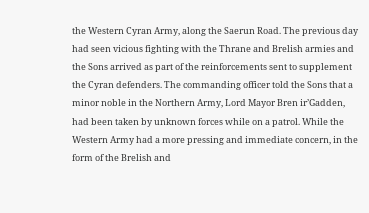the Western Cyran Army, along the Saerun Road. The previous day had seen vicious fighting with the Thrane and Brelish armies and the Sons arrived as part of the reinforcements sent to supplement the Cyran defenders. The commanding officer told the Sons that a minor noble in the Northern Army, Lord Mayor Bren ir’Gadden, had been taken by unknown forces while on a patrol. While the Western Army had a more pressing and immediate concern, in the form of the Brelish and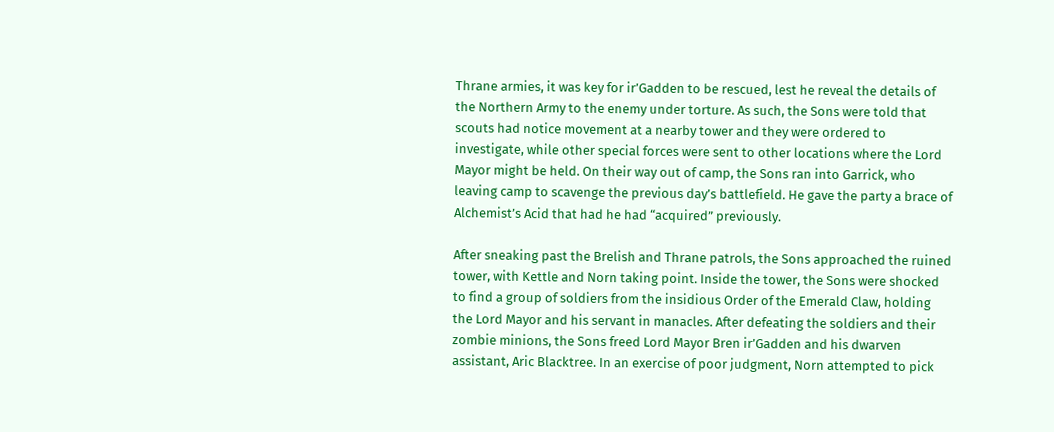Thrane armies, it was key for ir’Gadden to be rescued, lest he reveal the details of the Northern Army to the enemy under torture. As such, the Sons were told that scouts had notice movement at a nearby tower and they were ordered to investigate, while other special forces were sent to other locations where the Lord Mayor might be held. On their way out of camp, the Sons ran into Garrick, who leaving camp to scavenge the previous day’s battlefield. He gave the party a brace of Alchemist’s Acid that had he had “acquired” previously.

After sneaking past the Brelish and Thrane patrols, the Sons approached the ruined tower, with Kettle and Norn taking point. Inside the tower, the Sons were shocked to find a group of soldiers from the insidious Order of the Emerald Claw, holding the Lord Mayor and his servant in manacles. After defeating the soldiers and their zombie minions, the Sons freed Lord Mayor Bren ir’Gadden and his dwarven assistant, Aric Blacktree. In an exercise of poor judgment, Norn attempted to pick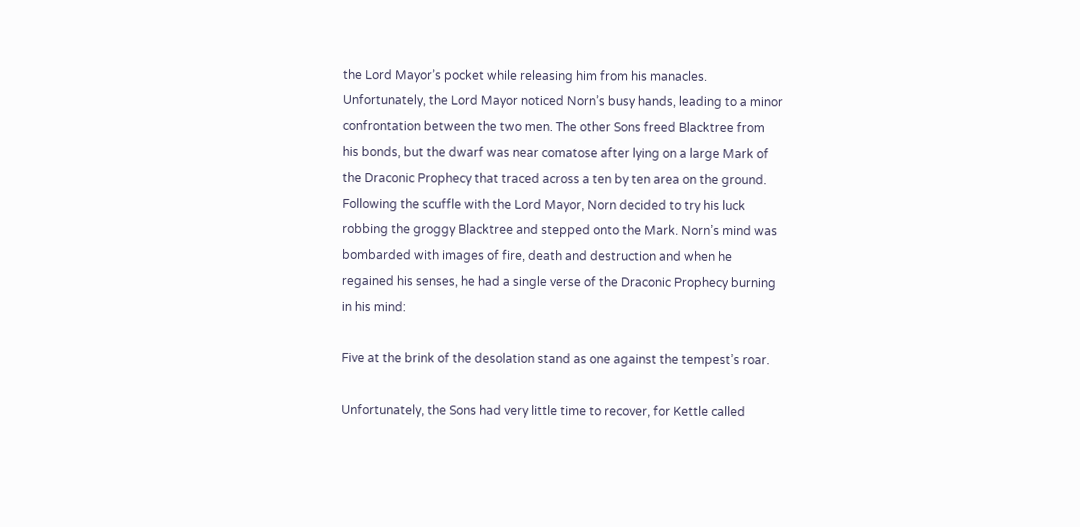the Lord Mayor’s pocket while releasing him from his manacles. Unfortunately, the Lord Mayor noticed Norn’s busy hands, leading to a minor confrontation between the two men. The other Sons freed Blacktree from his bonds, but the dwarf was near comatose after lying on a large Mark of the Draconic Prophecy that traced across a ten by ten area on the ground. Following the scuffle with the Lord Mayor, Norn decided to try his luck robbing the groggy Blacktree and stepped onto the Mark. Norn’s mind was bombarded with images of fire, death and destruction and when he regained his senses, he had a single verse of the Draconic Prophecy burning in his mind:

Five at the brink of the desolation stand as one against the tempest’s roar.

Unfortunately, the Sons had very little time to recover, for Kettle called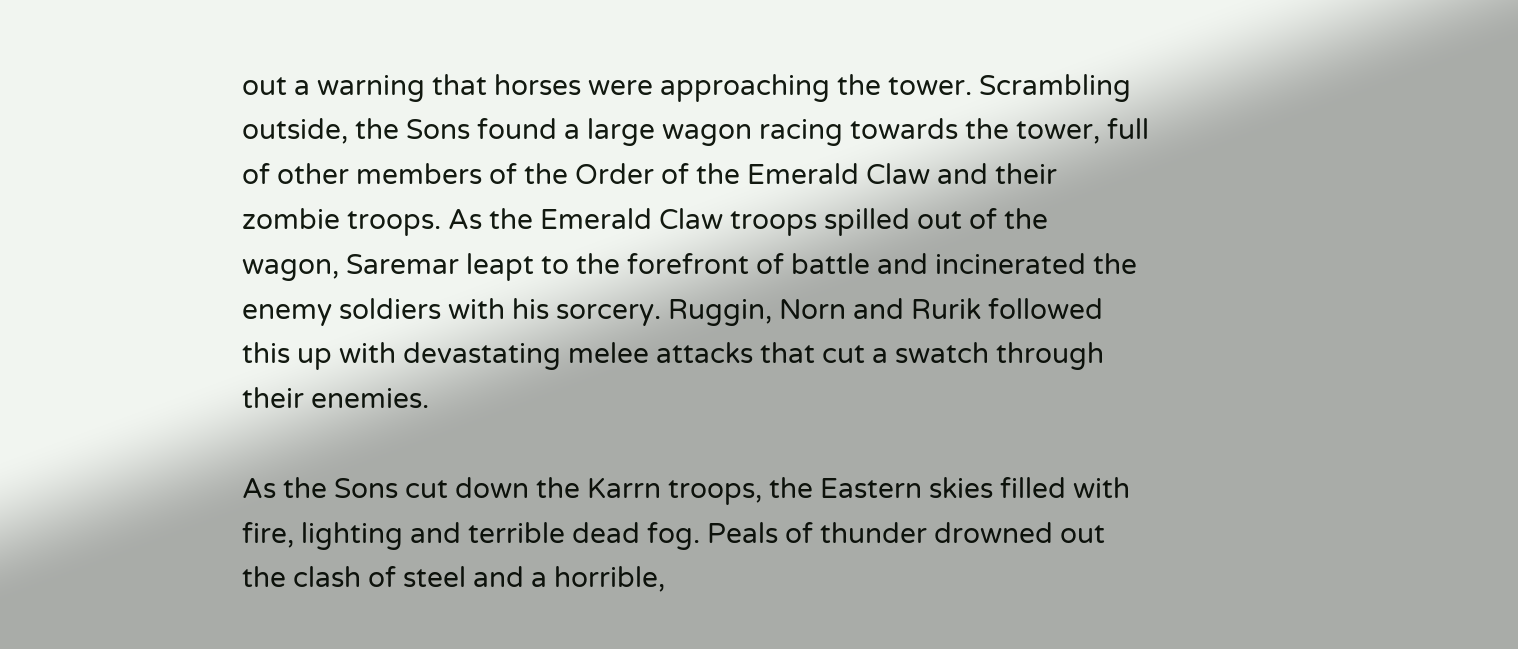out a warning that horses were approaching the tower. Scrambling outside, the Sons found a large wagon racing towards the tower, full of other members of the Order of the Emerald Claw and their zombie troops. As the Emerald Claw troops spilled out of the wagon, Saremar leapt to the forefront of battle and incinerated the enemy soldiers with his sorcery. Ruggin, Norn and Rurik followed this up with devastating melee attacks that cut a swatch through their enemies.

As the Sons cut down the Karrn troops, the Eastern skies filled with fire, lighting and terrible dead fog. Peals of thunder drowned out the clash of steel and a horrible,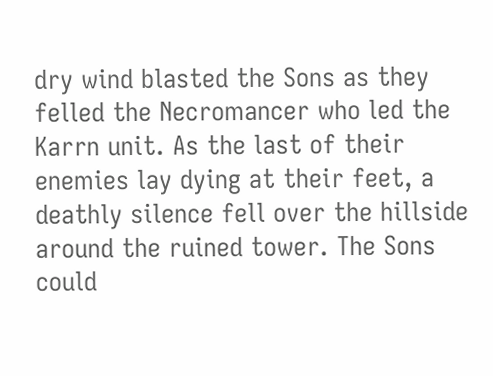dry wind blasted the Sons as they felled the Necromancer who led the Karrn unit. As the last of their enemies lay dying at their feet, a deathly silence fell over the hillside around the ruined tower. The Sons could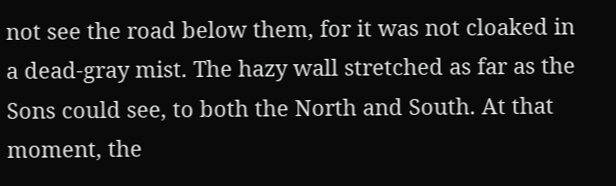not see the road below them, for it was not cloaked in a dead-gray mist. The hazy wall stretched as far as the Sons could see, to both the North and South. At that moment, the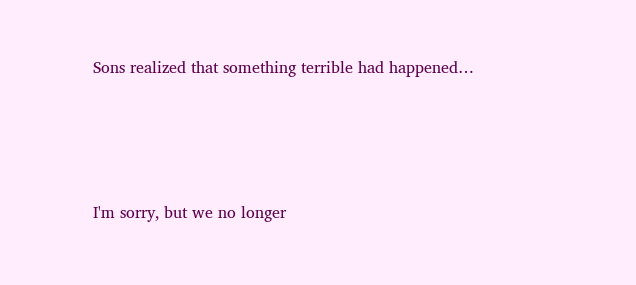Sons realized that something terrible had happened…




I'm sorry, but we no longer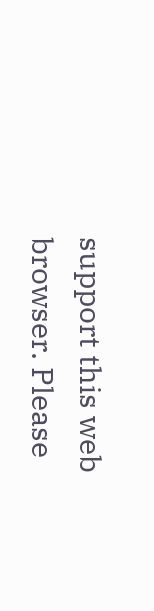support this web browser. Please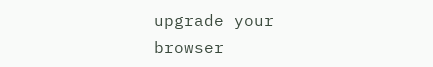upgrade your browser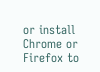or install Chrome or Firefox to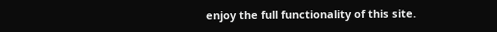enjoy the full functionality of this site.